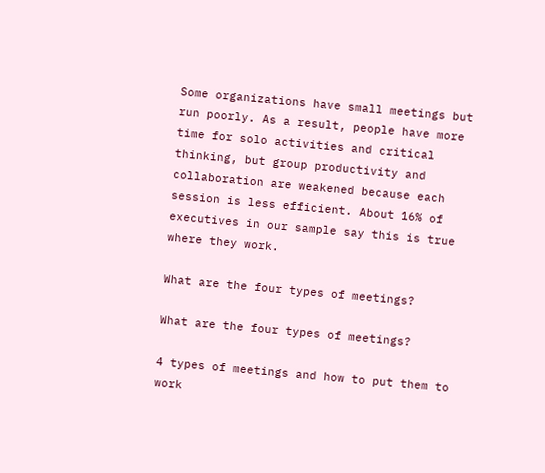Some organizations have small meetings but run poorly. As a result, people have more time for solo activities and critical thinking, but group productivity and collaboration are weakened because each session is less efficient. About 16% of executives in our sample say this is true where they work.

What are the four types of meetings?

What are the four types of meetings?

4 types of meetings and how to put them to work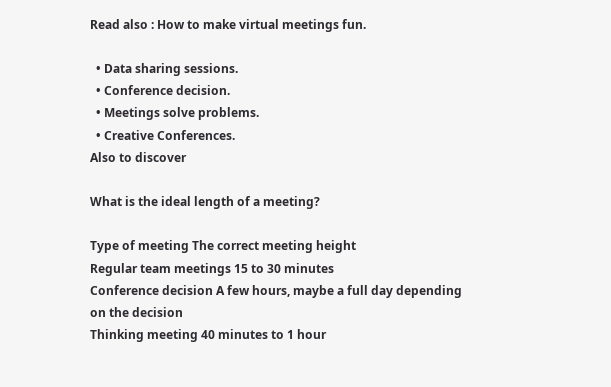Read also : How to make virtual meetings fun.

  • Data sharing sessions.
  • Conference decision.
  • Meetings solve problems.
  • Creative Conferences.
Also to discover

What is the ideal length of a meeting?

Type of meeting The correct meeting height
Regular team meetings 15 to 30 minutes
Conference decision A few hours, maybe a full day depending on the decision
Thinking meeting 40 minutes to 1 hour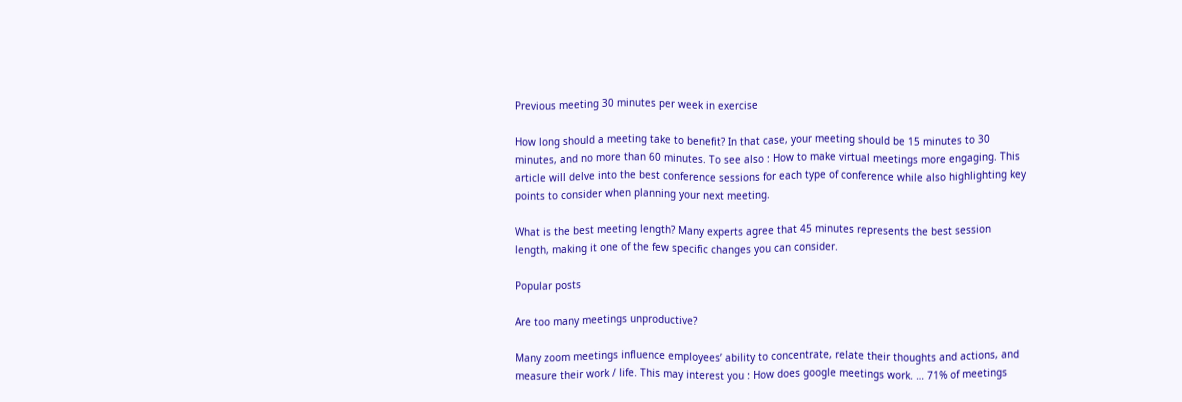Previous meeting 30 minutes per week in exercise

How long should a meeting take to benefit? In that case, your meeting should be 15 minutes to 30 minutes, and no more than 60 minutes. To see also : How to make virtual meetings more engaging. This article will delve into the best conference sessions for each type of conference while also highlighting key points to consider when planning your next meeting.

What is the best meeting length? Many experts agree that 45 minutes represents the best session length, making it one of the few specific changes you can consider.

Popular posts

Are too many meetings unproductive?

Many zoom meetings influence employees’ ability to concentrate, relate their thoughts and actions, and measure their work / life. This may interest you : How does google meetings work. … 71% of meetings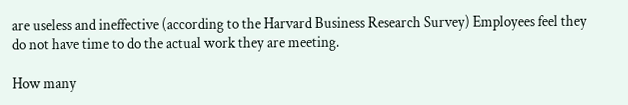are useless and ineffective (according to the Harvard Business Research Survey) Employees feel they do not have time to do the actual work they are meeting.

How many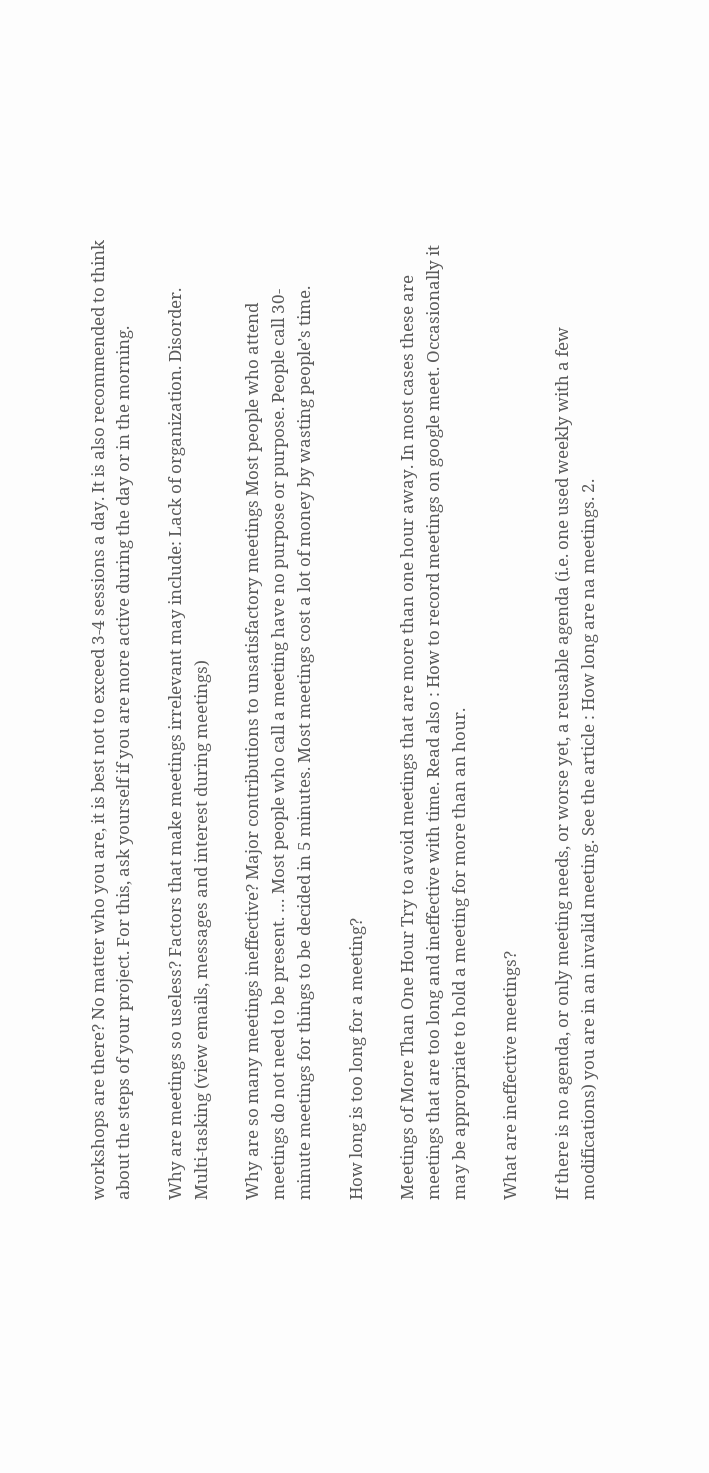workshops are there? No matter who you are, it is best not to exceed 3-4 sessions a day. It is also recommended to think about the steps of your project. For this, ask yourself if you are more active during the day or in the morning.

Why are meetings so useless? Factors that make meetings irrelevant may include: Lack of organization. Disorder. Multi-tasking (view emails, messages and interest during meetings)

Why are so many meetings ineffective? Major contributions to unsatisfactory meetings Most people who attend meetings do not need to be present. … Most people who call a meeting have no purpose or purpose. People call 30-minute meetings for things to be decided in 5 minutes. Most meetings cost a lot of money by wasting people’s time.

How long is too long for a meeting?

Meetings of More Than One Hour Try to avoid meetings that are more than one hour away. In most cases these are meetings that are too long and ineffective with time. Read also : How to record meetings on google meet. Occasionally it may be appropriate to hold a meeting for more than an hour.

What are ineffective meetings?

If there is no agenda, or only meeting needs, or worse yet, a reusable agenda (i.e. one used weekly with a few modifications) you are in an invalid meeting. See the article : How long are na meetings. 2.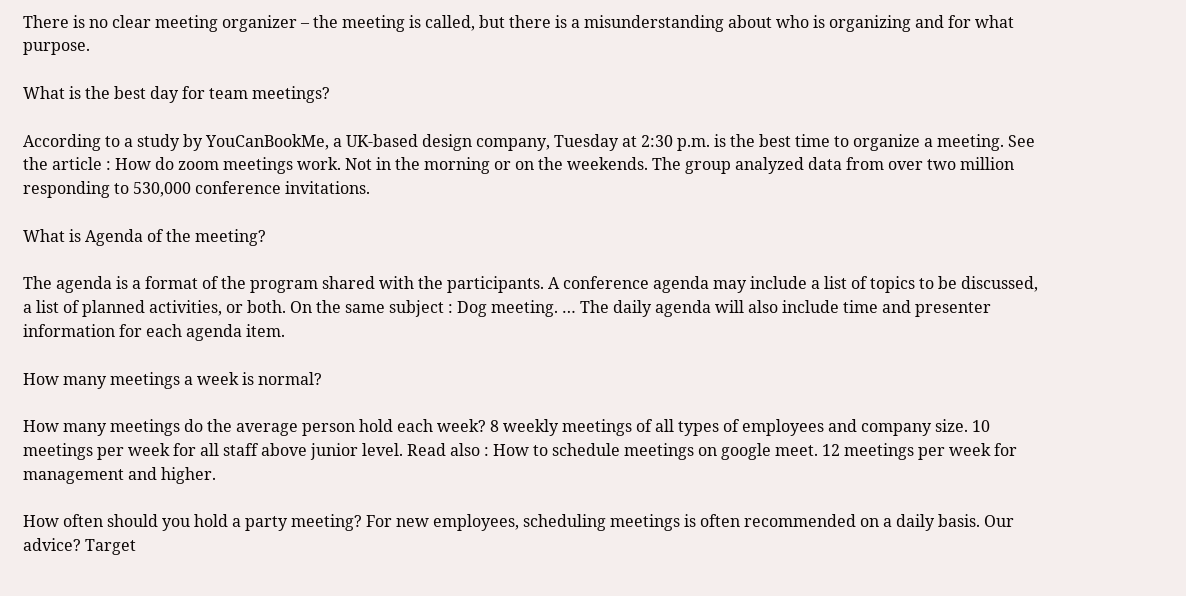There is no clear meeting organizer – the meeting is called, but there is a misunderstanding about who is organizing and for what purpose.

What is the best day for team meetings?

According to a study by YouCanBookMe, a UK-based design company, Tuesday at 2:30 p.m. is the best time to organize a meeting. See the article : How do zoom meetings work. Not in the morning or on the weekends. The group analyzed data from over two million responding to 530,000 conference invitations.

What is Agenda of the meeting?

The agenda is a format of the program shared with the participants. A conference agenda may include a list of topics to be discussed, a list of planned activities, or both. On the same subject : Dog meeting. … The daily agenda will also include time and presenter information for each agenda item.

How many meetings a week is normal?

How many meetings do the average person hold each week? 8 weekly meetings of all types of employees and company size. 10 meetings per week for all staff above junior level. Read also : How to schedule meetings on google meet. 12 meetings per week for management and higher.

How often should you hold a party meeting? For new employees, scheduling meetings is often recommended on a daily basis. Our advice? Target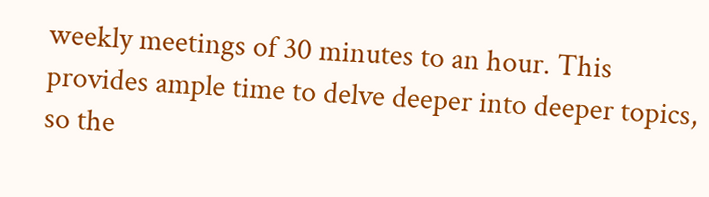weekly meetings of 30 minutes to an hour. This provides ample time to delve deeper into deeper topics, so the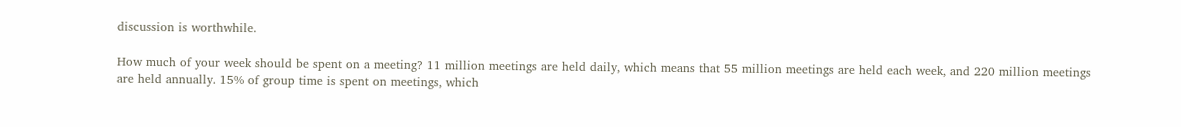discussion is worthwhile.

How much of your week should be spent on a meeting? 11 million meetings are held daily, which means that 55 million meetings are held each week, and 220 million meetings are held annually. 15% of group time is spent on meetings, which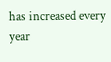has increased every year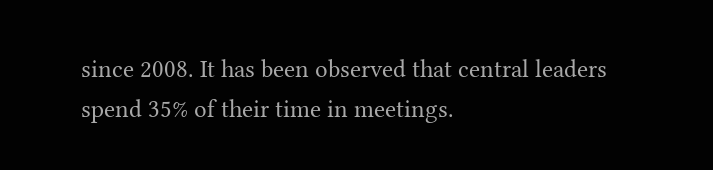since 2008. It has been observed that central leaders spend 35% of their time in meetings.